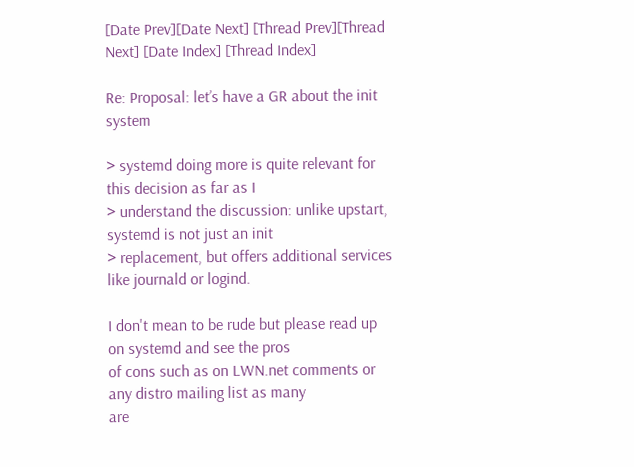[Date Prev][Date Next] [Thread Prev][Thread Next] [Date Index] [Thread Index]

Re: Proposal: let’s have a GR about the init system

> systemd doing more is quite relevant for this decision as far as I
> understand the discussion: unlike upstart, systemd is not just an init
> replacement, but offers additional services like journald or logind.

I don't mean to be rude but please read up on systemd and see the pros
of cons such as on LWN.net comments or any distro mailing list as many
are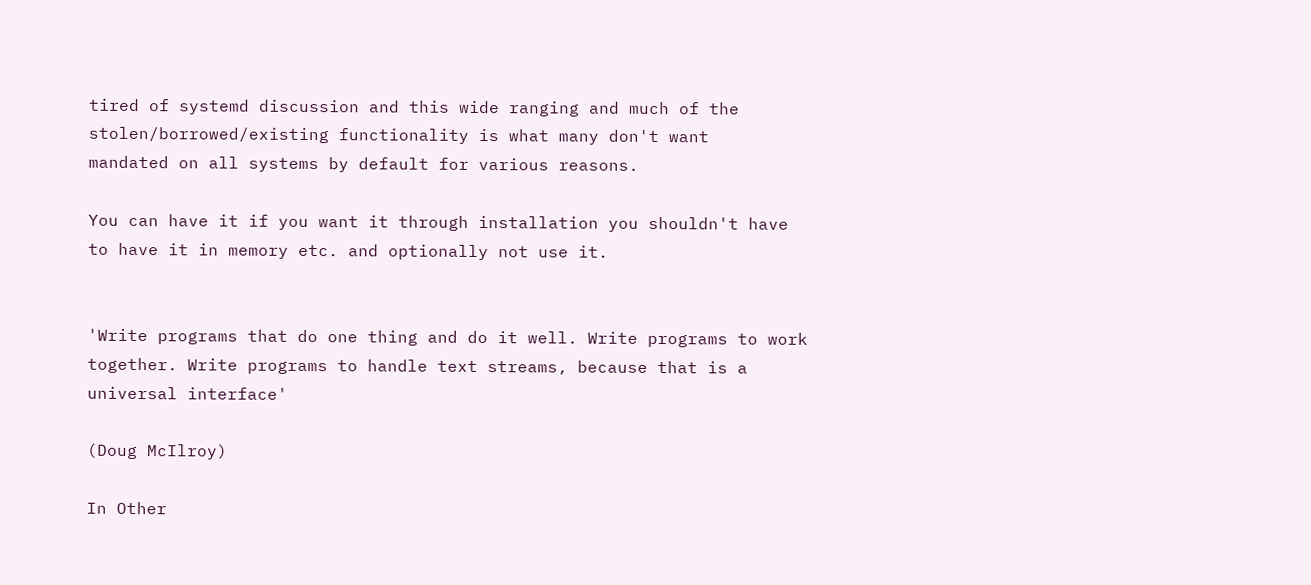tired of systemd discussion and this wide ranging and much of the
stolen/borrowed/existing functionality is what many don't want
mandated on all systems by default for various reasons.

You can have it if you want it through installation you shouldn't have
to have it in memory etc. and optionally not use it.


'Write programs that do one thing and do it well. Write programs to work
together. Write programs to handle text streams, because that is a
universal interface'

(Doug McIlroy)

In Other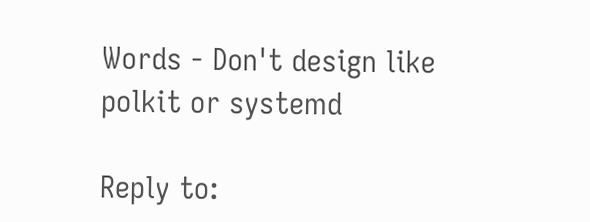Words - Don't design like polkit or systemd

Reply to: